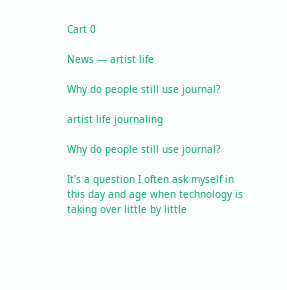Cart 0

News — artist life

Why do people still use journal?

artist life journaling

Why do people still use journal?

It's a question I often ask myself in this day and age when technology is taking over little by little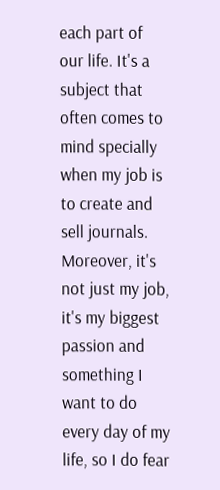each part of our life. It's a subject that often comes to mind specially when my job is to create and sell journals. Moreover, it's not just my job, it's my biggest passion and something I want to do every day of my life, so I do fear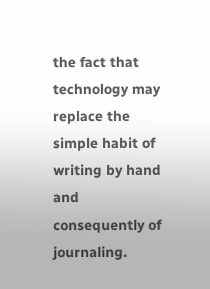the fact that technology may replace the simple habit of writing by hand and consequently of journaling.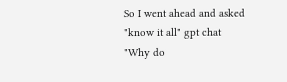So I went ahead and asked "know it all" gpt chat "Why do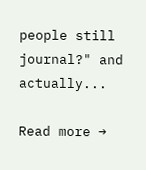people still journal?" and actually...

Read more →